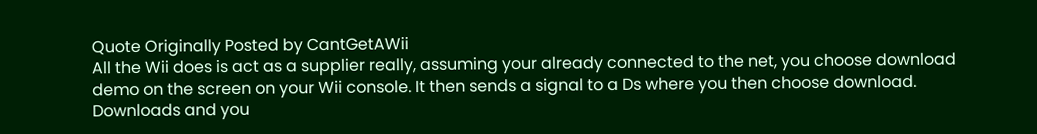Quote Originally Posted by CantGetAWii
All the Wii does is act as a supplier really, assuming your already connected to the net, you choose download demo on the screen on your Wii console. It then sends a signal to a Ds where you then choose download. Downloads and you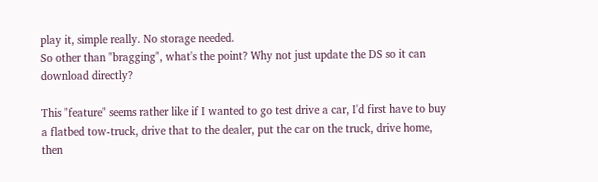play it, simple really. No storage needed.
So other than "bragging", what's the point? Why not just update the DS so it can download directly?

This "feature" seems rather like if I wanted to go test drive a car, I'd first have to buy a flatbed tow-truck, drive that to the dealer, put the car on the truck, drive home, then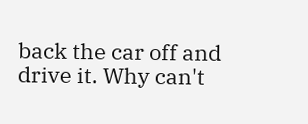back the car off and drive it. Why can't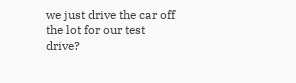we just drive the car off the lot for our test drive?